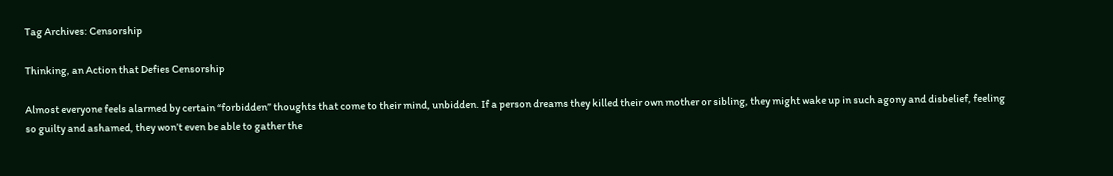Tag Archives: Censorship

Thinking, an Action that Defies Censorship

Almost everyone feels alarmed by certain “forbidden” thoughts that come to their mind, unbidden. If a person dreams they killed their own mother or sibling, they might wake up in such agony and disbelief, feeling so guilty and ashamed, they won’t even be able to gather the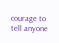courage to tell anyone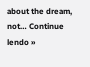about the dream, not… Continue lendo »